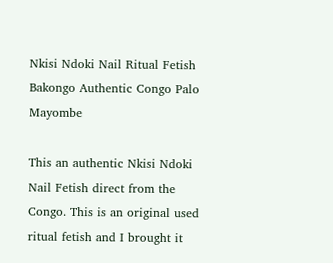Nkisi Ndoki Nail Ritual Fetish Bakongo Authentic Congo Palo Mayombe

This an authentic Nkisi Ndoki Nail Fetish direct from the Congo. This is an original used ritual fetish and I brought it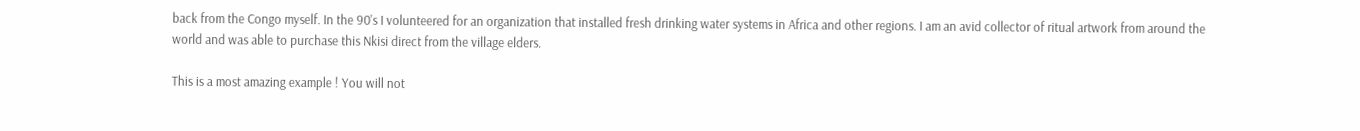back from the Congo myself. In the 90's I volunteered for an organization that installed fresh drinking water systems in Africa and other regions. I am an avid collector of ritual artwork from around the world and was able to purchase this Nkisi direct from the village elders.

This is a most amazing example ! You will not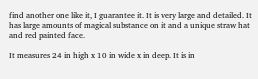find another one like it, I guarantee it. It is very large and detailed. It has large amounts of magical substance on it and a unique straw hat and red painted face.

It measures 24 in high x 10 in wide x in deep. It is in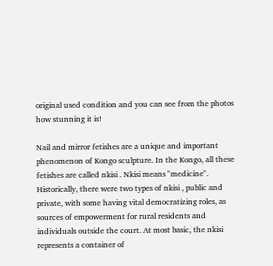original used condition and you can see from the photos how stunning it is!

Nail and mirror fetishes are a unique and important phenomenon of Kongo sculpture. In the Kongo, all these fetishes are called nkisi . Nkisi means "medicine". Historically, there were two types of nkisi , public and private, with some having vital democratizing roles, as sources of empowerment for rural residents and individuals outside the court. At most basic, the nkisi represents a container of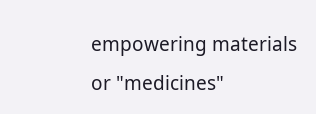empowering materials or "medicines"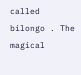called bilongo . The magical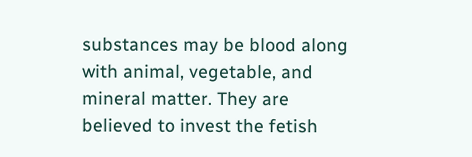substances may be blood along with animal, vegetable, and mineral matter. They are believed to invest the fetish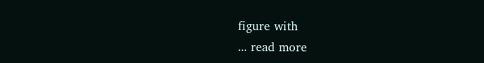figure with
... read more